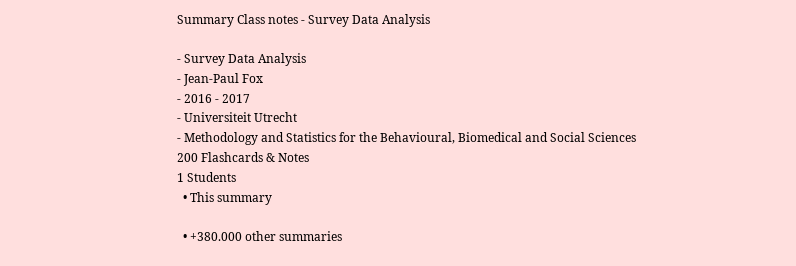Summary Class notes - Survey Data Analysis

- Survey Data Analysis
- Jean-Paul Fox
- 2016 - 2017
- Universiteit Utrecht
- Methodology and Statistics for the Behavioural, Biomedical and Social Sciences
200 Flashcards & Notes
1 Students
  • This summary

  • +380.000 other summaries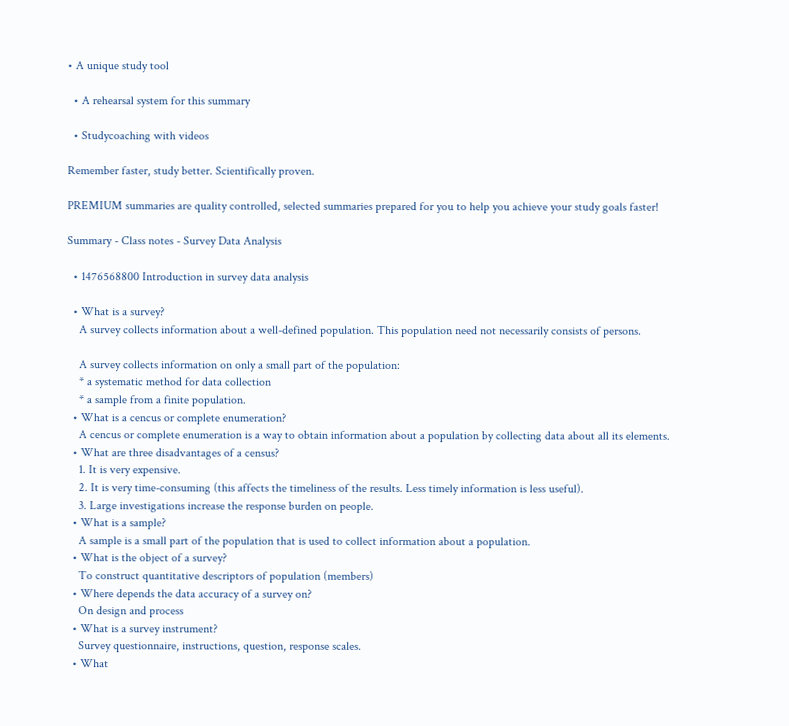• A unique study tool

  • A rehearsal system for this summary

  • Studycoaching with videos

Remember faster, study better. Scientifically proven.

PREMIUM summaries are quality controlled, selected summaries prepared for you to help you achieve your study goals faster!

Summary - Class notes - Survey Data Analysis

  • 1476568800 Introduction in survey data analysis

  • What is a survey?
    A survey collects information about a well-defined population. This population need not necessarily consists of persons.

    A survey collects information on only a small part of the population:
    * a systematic method for data collection
    * a sample from a finite population.
  • What is a cencus or complete enumeration?
    A cencus or complete enumeration is a way to obtain information about a population by collecting data about all its elements.
  • What are three disadvantages of a census?
    1. It is very expensive.
    2. It is very time-consuming (this affects the timeliness of the results. Less timely information is less useful).
    3. Large investigations increase the response burden on people.
  • What is a sample?
    A sample is a small part of the population that is used to collect information about a population.
  • What is the object of a survey?
    To construct quantitative descriptors of population (members)
  • Where depends the data accuracy of a survey on?
    On design and process
  • What is a survey instrument?
    Survey questionnaire, instructions, question, response scales.
  • What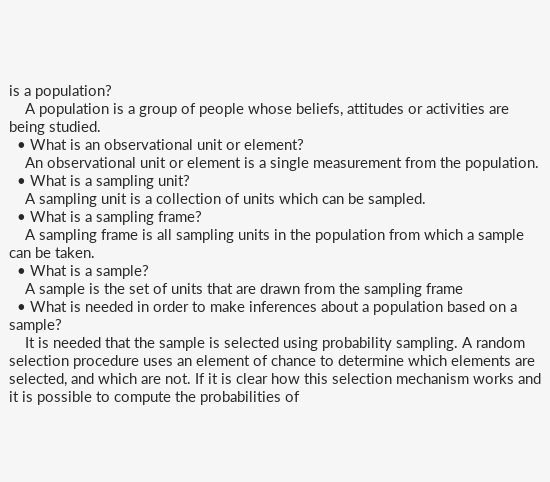is a population?
    A population is a group of people whose beliefs, attitudes or activities are being studied.
  • What is an observational unit or element?
    An observational unit or element is a single measurement from the population.
  • What is a sampling unit?
    A sampling unit is a collection of units which can be sampled.
  • What is a sampling frame?
    A sampling frame is all sampling units in the population from which a sample can be taken.
  • What is a sample?
    A sample is the set of units that are drawn from the sampling frame
  • What is needed in order to make inferences about a population based on a sample?
    It is needed that the sample is selected using probability sampling. A random selection procedure uses an element of chance to determine which elements are selected, and which are not. If it is clear how this selection mechanism works and it is possible to compute the probabilities of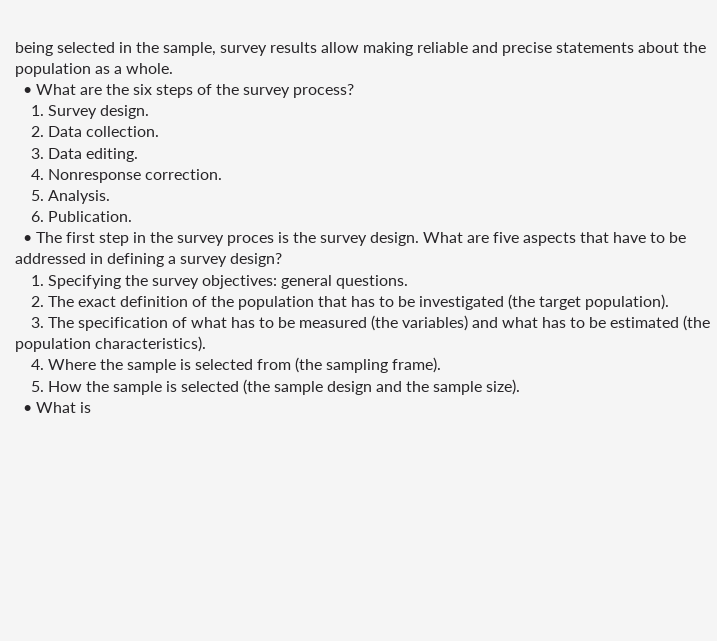being selected in the sample, survey results allow making reliable and precise statements about the population as a whole.
  • What are the six steps of the survey process?
    1. Survey design.
    2. Data collection.
    3. Data editing.
    4. Nonresponse correction.
    5. Analysis.
    6. Publication.
  • The first step in the survey proces is the survey design. What are five aspects that have to be addressed in defining a survey design?
    1. Specifying the survey objectives: general questions.
    2. The exact definition of the population that has to be investigated (the target population).
    3. The specification of what has to be measured (the variables) and what has to be estimated (the population characteristics).
    4. Where the sample is selected from (the sampling frame).
    5. How the sample is selected (the sample design and the sample size).
  • What is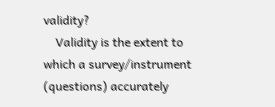validity?
    Validity is the extent to which a survey/instrument (questions) accurately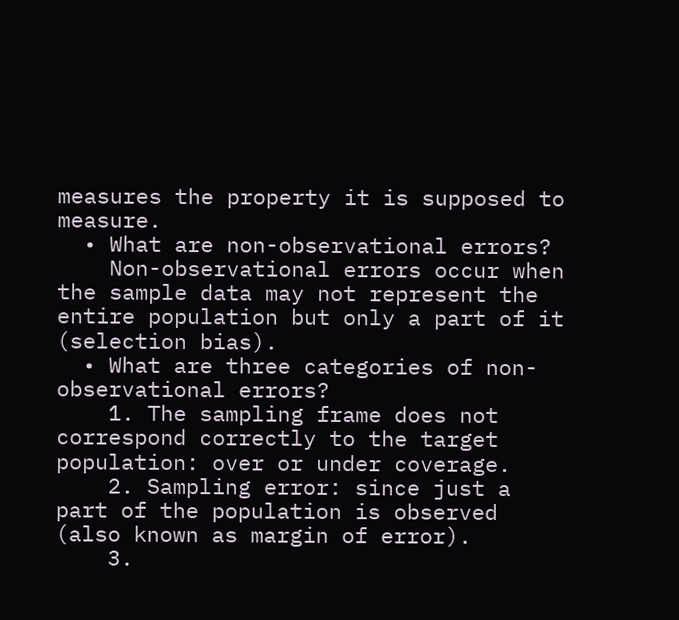measures the property it is supposed to measure.
  • What are non-observational errors?
    Non-observational errors occur when the sample data may not represent the entire population but only a part of it (selection bias).
  • What are three categories of non-observational errors?
    1. The sampling frame does not correspond correctly to the target population: over or under coverage.
    2. Sampling error: since just a part of the population is observed (also known as margin of error).
    3.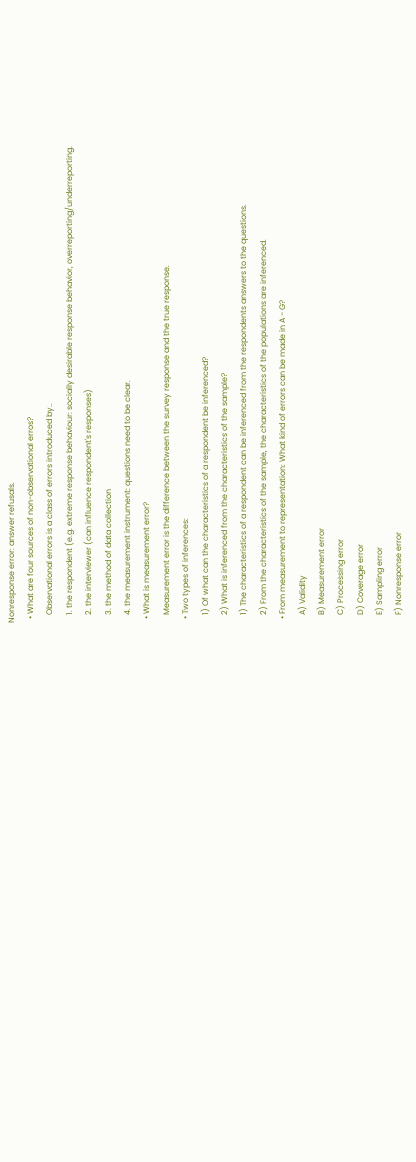Nonresponse error: answer refusals.
  • What are four sources of non-observational erros?
    Observational errors is a class of errors introduced by..
    1. the respondent (e.g. extreme response behaviour: socially desirable response behavior, overreporting/underreporting.
    2. the interviewer (can influence respondent's responses)
    3. the method of data collection
    4. the measurement instrument: questions need to be clear.
  • What is measurement error?
    Measurement error is the difference between the survey response and the true response.
  • Two types of inferences:
    1) Of what can the characteristics of a respondent be inferenced?
    2) What is inferenced from the characteristics of the sample?
    1) The characteristics of a respondent can be inferenced from the respondents answers to the questions.
    2) From the characteristics of the sample, the characteristics of the populations are inferenced.
  • From measurement to representation: What kind of errors can be made in A - G?
    A) Validity
    B) Measurement error
    C) Processing error
    D) Coverage error
    E) Sampling error
    F) Nonresponse error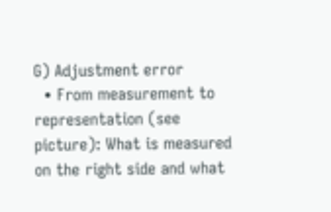G) Adjustment error
  • From measurement to representation (see picture): What is measured on the right side and what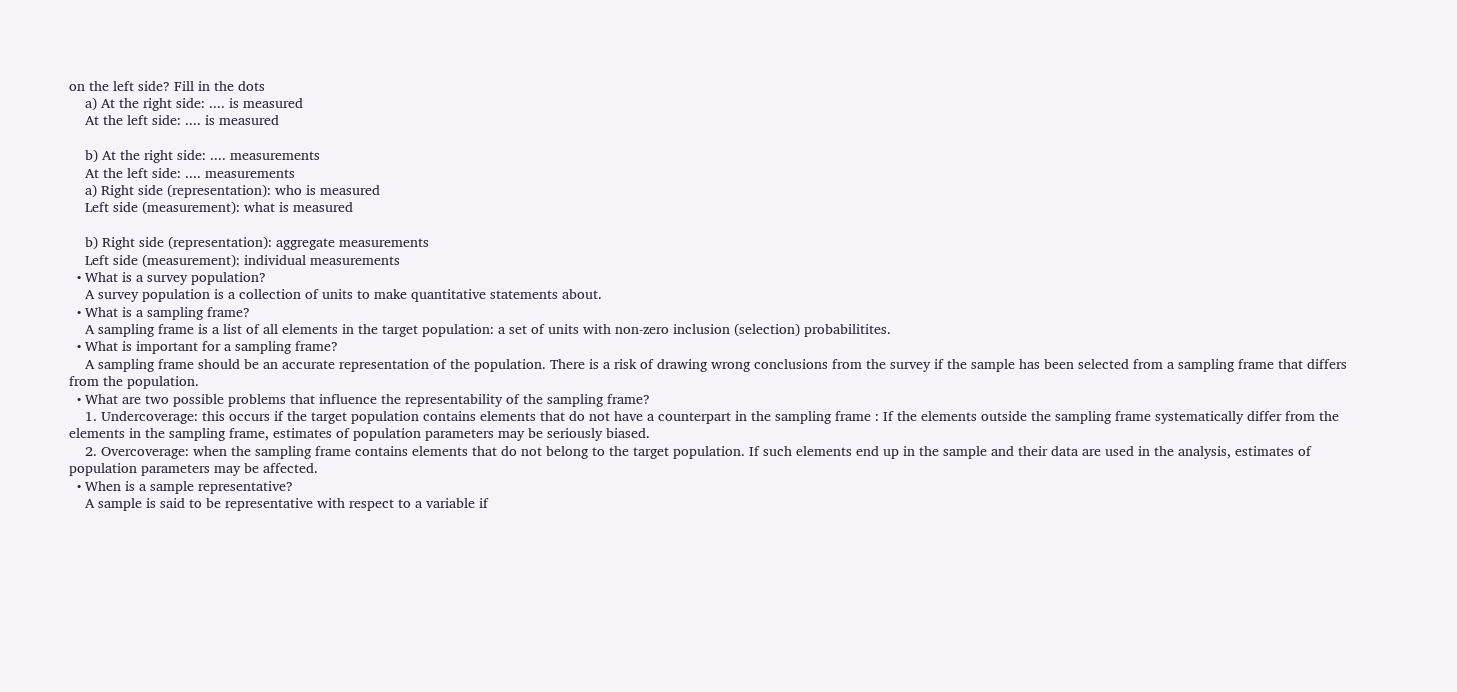on the left side? Fill in the dots
    a) At the right side: .... is measured
    At the left side: .... is measured

    b) At the right side: .... measurements
    At the left side: .... measurements
    a) Right side (representation): who is measured
    Left side (measurement): what is measured

    b) Right side (representation): aggregate measurements
    Left side (measurement): individual measurements
  • What is a survey population?
    A survey population is a collection of units to make quantitative statements about.
  • What is a sampling frame?
    A sampling frame is a list of all elements in the target population: a set of units with non-zero inclusion (selection) probabilitites.
  • What is important for a sampling frame?
    A sampling frame should be an accurate representation of the population. There is a risk of drawing wrong conclusions from the survey if the sample has been selected from a sampling frame that differs from the population.
  • What are two possible problems that influence the representability of the sampling frame?
    1. Undercoverage: this occurs if the target population contains elements that do not have a counterpart in the sampling frame : If the elements outside the sampling frame systematically differ from the elements in the sampling frame, estimates of population parameters may be seriously biased.
    2. Overcoverage: when the sampling frame contains elements that do not belong to the target population. If such elements end up in the sample and their data are used in the analysis, estimates of population parameters may be affected.
  • When is a sample representative?
    A sample is said to be representative with respect to a variable if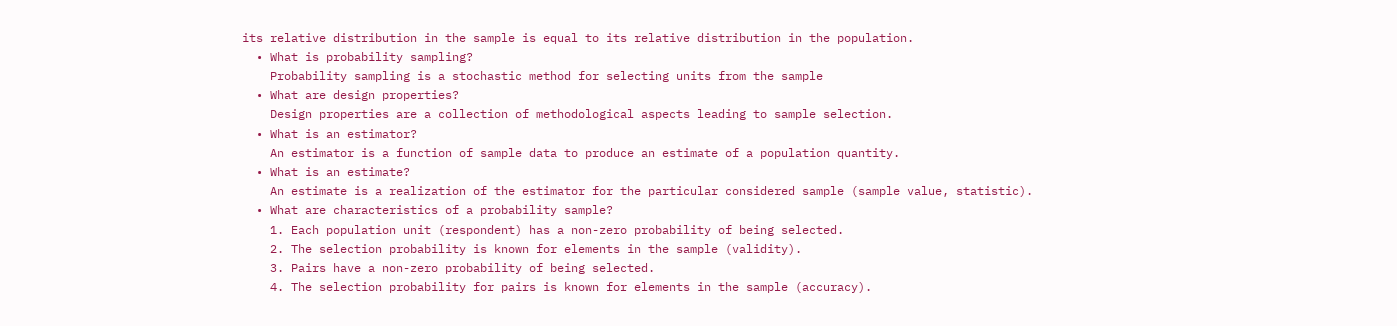its relative distribution in the sample is equal to its relative distribution in the population.
  • What is probability sampling?
    Probability sampling is a stochastic method for selecting units from the sample
  • What are design properties?
    Design properties are a collection of methodological aspects leading to sample selection.
  • What is an estimator?
    An estimator is a function of sample data to produce an estimate of a population quantity.
  • What is an estimate?
    An estimate is a realization of the estimator for the particular considered sample (sample value, statistic).
  • What are characteristics of a probability sample?
    1. Each population unit (respondent) has a non-zero probability of being selected.
    2. The selection probability is known for elements in the sample (validity).
    3. Pairs have a non-zero probability of being selected.
    4. The selection probability for pairs is known for elements in the sample (accuracy).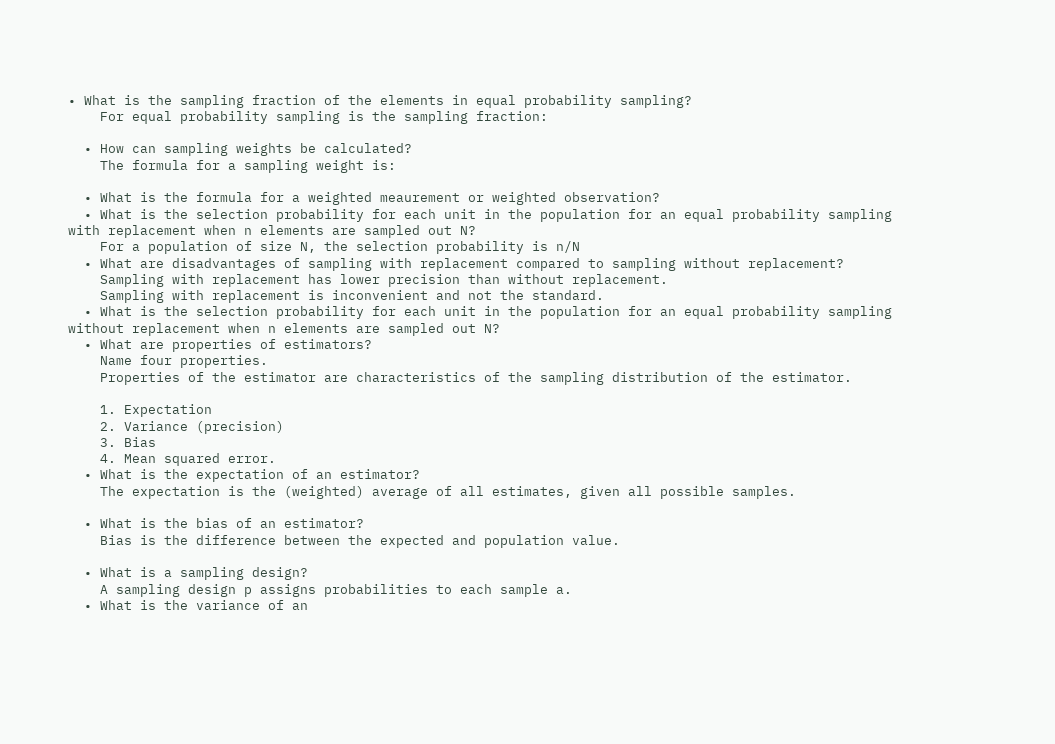• What is the sampling fraction of the elements in equal probability sampling?
    For equal probability sampling is the sampling fraction:

  • How can sampling weights be calculated?
    The formula for a sampling weight is:

  • What is the formula for a weighted meaurement or weighted observation?
  • What is the selection probability for each unit in the population for an equal probability sampling with replacement when n elements are sampled out N?
    For a population of size N, the selection probability is n/N
  • What are disadvantages of sampling with replacement compared to sampling without replacement?
    Sampling with replacement has lower precision than without replacement.
    Sampling with replacement is inconvenient and not the standard.
  • What is the selection probability for each unit in the population for an equal probability sampling without replacement when n elements are sampled out N?
  • What are properties of estimators?
    Name four properties.
    Properties of the estimator are characteristics of the sampling distribution of the estimator.

    1. Expectation
    2. Variance (precision)
    3. Bias
    4. Mean squared error.
  • What is the expectation of an estimator?
    The expectation is the (weighted) average of all estimates, given all possible samples.

  • What is the bias of an estimator?
    Bias is the difference between the expected and population value.

  • What is a sampling design?
    A sampling design p assigns probabilities to each sample a.
  • What is the variance of an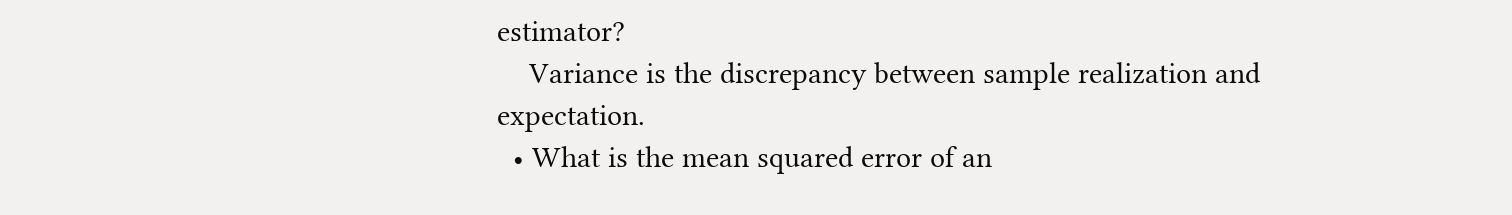estimator?
    Variance is the discrepancy between sample realization and expectation.
  • What is the mean squared error of an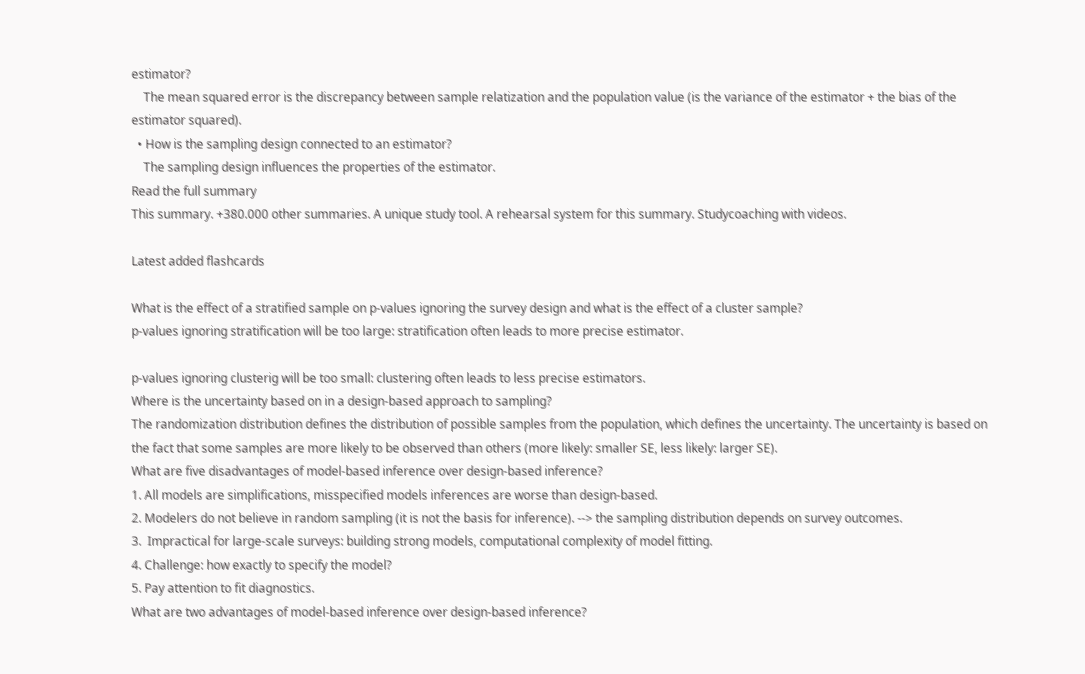estimator?
    The mean squared error is the discrepancy between sample relatization and the population value (is the variance of the estimator + the bias of the estimator squared).
  • How is the sampling design connected to an estimator?
    The sampling design influences the properties of the estimator.
Read the full summary
This summary. +380.000 other summaries. A unique study tool. A rehearsal system for this summary. Studycoaching with videos.

Latest added flashcards

What is the effect of a stratified sample on p-values ignoring the survey design and what is the effect of a cluster sample?
p-values ignoring stratification will be too large: stratification often leads to more precise estimator.

p-values ignoring clusterig will be too small: clustering often leads to less precise estimators.
Where is the uncertainty based on in a design-based approach to sampling?
The randomization distribution defines the distribution of possible samples from the population, which defines the uncertainty. The uncertainty is based on the fact that some samples are more likely to be observed than others (more likely: smaller SE, less likely: larger SE).
What are five disadvantages of model-based inference over design-based inference?
1. All models are simplifications, misspecified models inferences are worse than design-based.
2. Modelers do not believe in random sampling (it is not the basis for inference). --> the sampling distribution depends on survey outcomes.
3.  Impractical for large-scale surveys: building strong models, computational complexity of model fitting.
4. Challenge: how exactly to specify the model?
5. Pay attention to fit diagnostics.
What are two advantages of model-based inference over design-based inference?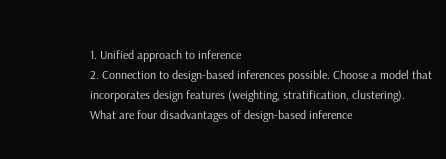1. Unified approach to inference
2. Connection to design-based inferences possible. Choose a model that incorporates design features (weighting, stratification, clustering).
What are four disadvantages of design-based inference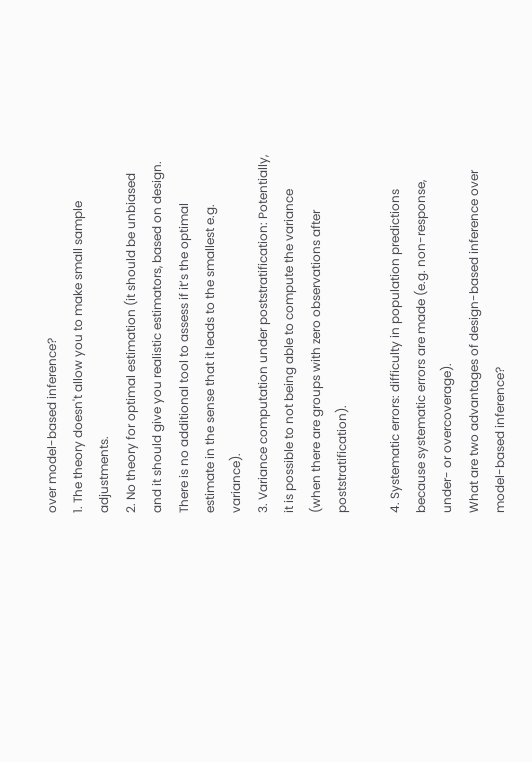over model-based inference?
1. The theory doesn't allow you to make small sample adjustments.
2. No theory for optimal estimation (it should be unbiased and it should give you realistic estimators, based on design. There is no additional tool to assess if it’s the optimal estimate in the sense that it leads to the smallest e.g. variance).
3. Variance computation under poststratification: Potentially, it is possible to not being able to compute the variance (when there are groups with zero observations after poststratification).

4. Systematic errors: difficulty in population predictions because systematic errors are made (e.g. non-response, under- or overcoverage).
What are two advantages of design-based inference over model-based inference?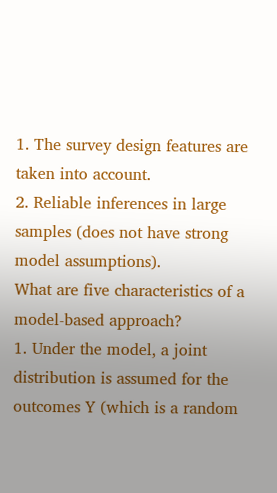1. The survey design features are taken into account.
2. Reliable inferences in large samples (does not have strong model assumptions).
What are five characteristics of a model-based approach?
1. Under the model, a joint distribution is assumed for the outcomes Y (which is a random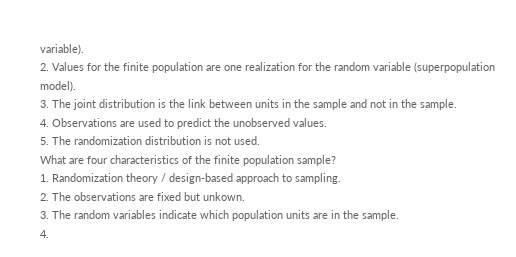variable).
2. Values for the finite population are one realization for the random variable (superpopulation model).
3. The joint distribution is the link between units in the sample and not in the sample.
4. Observations are used to predict the unobserved values.
5. The randomization distribution is not used.
What are four characteristics of the finite population sample?
1. Randomization theory / design-based approach to sampling.
2. The observations are fixed but unkown.
3. The random variables indicate which population units are in the sample.
4.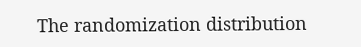The randomization distribution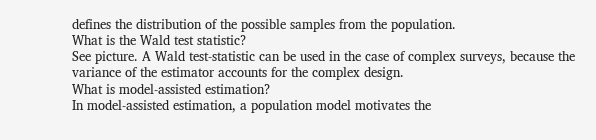defines the distribution of the possible samples from the population.
What is the Wald test statistic?
See picture. A Wald test-statistic can be used in the case of complex surveys, because the variance of the estimator accounts for the complex design.
What is model-assisted estimation?
In model-assisted estimation, a population model motivates the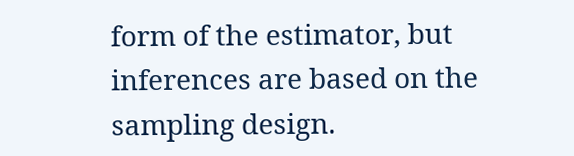form of the estimator, but inferences are based on the sampling design.